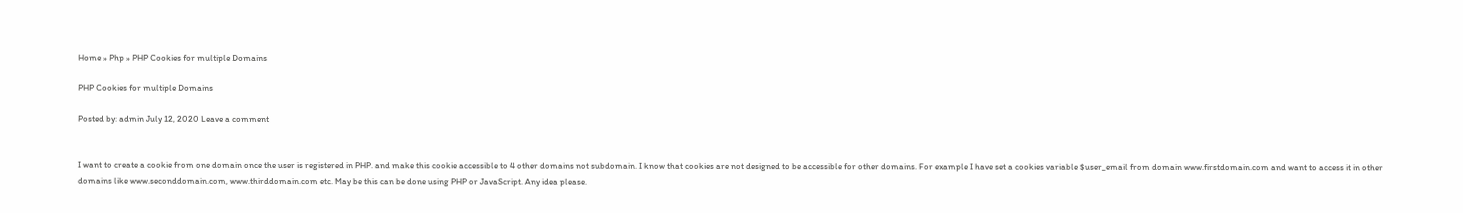Home » Php » PHP Cookies for multiple Domains

PHP Cookies for multiple Domains

Posted by: admin July 12, 2020 Leave a comment


I want to create a cookie from one domain once the user is registered in PHP. and make this cookie accessible to 4 other domains not subdomain. I know that cookies are not designed to be accessible for other domains. For example I have set a cookies variable $user_email from domain www.firstdomain.com and want to access it in other domains like www.seconddomain.com, www.thirddomain.com etc. May be this can be done using PHP or JavaScript. Any idea please.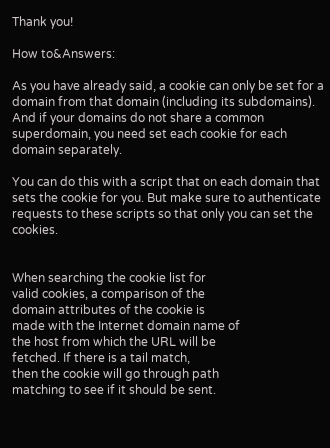Thank you!

How to&Answers:

As you have already said, a cookie can only be set for a domain from that domain (including its subdomains). And if your domains do not share a common superdomain, you need set each cookie for each domain separately.

You can do this with a script that on each domain that sets the cookie for you. But make sure to authenticate requests to these scripts so that only you can set the cookies.


When searching the cookie list for
valid cookies, a comparison of the
domain attributes of the cookie is
made with the Internet domain name of
the host from which the URL will be
fetched. If there is a tail match,
then the cookie will go through path
matching to see if it should be sent.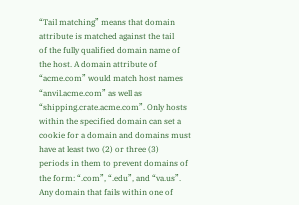“Tail matching” means that domain
attribute is matched against the tail
of the fully qualified domain name of
the host. A domain attribute of
“acme.com” would match host names
“anvil.acme.com” as well as
“shipping.crate.acme.com”. Only hosts
within the specified domain can set a
cookie for a domain and domains must
have at least two (2) or three (3)
periods in them to prevent domains of
the form: “.com”, “.edu”, and “va.us”.
Any domain that fails within one of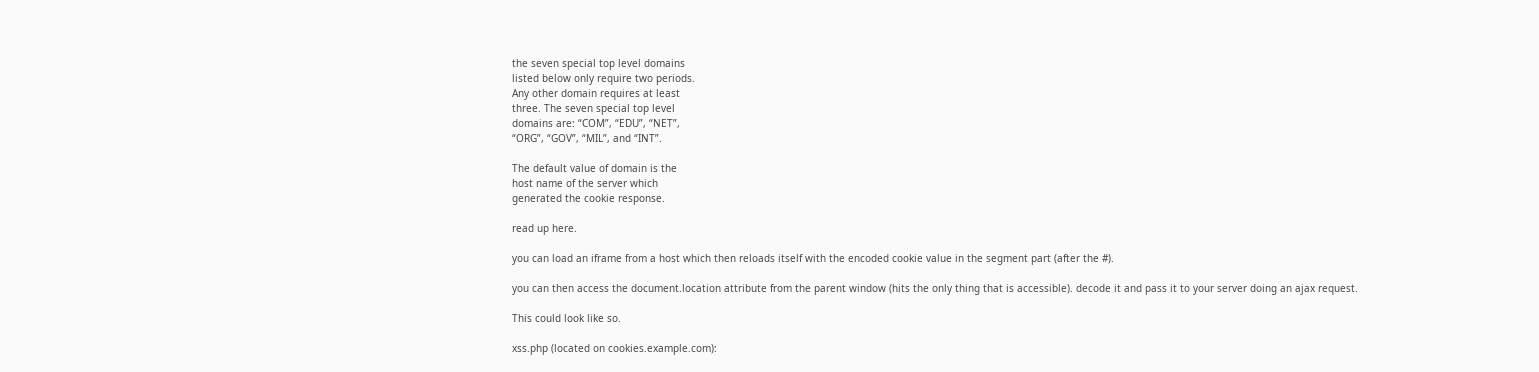the seven special top level domains
listed below only require two periods.
Any other domain requires at least
three. The seven special top level
domains are: “COM”, “EDU”, “NET”,
“ORG”, “GOV”, “MIL”, and “INT”.

The default value of domain is the
host name of the server which
generated the cookie response.

read up here.

you can load an iframe from a host which then reloads itself with the encoded cookie value in the segment part (after the #).

you can then access the document.location attribute from the parent window (hits the only thing that is accessible). decode it and pass it to your server doing an ajax request.

This could look like so.

xss.php (located on cookies.example.com):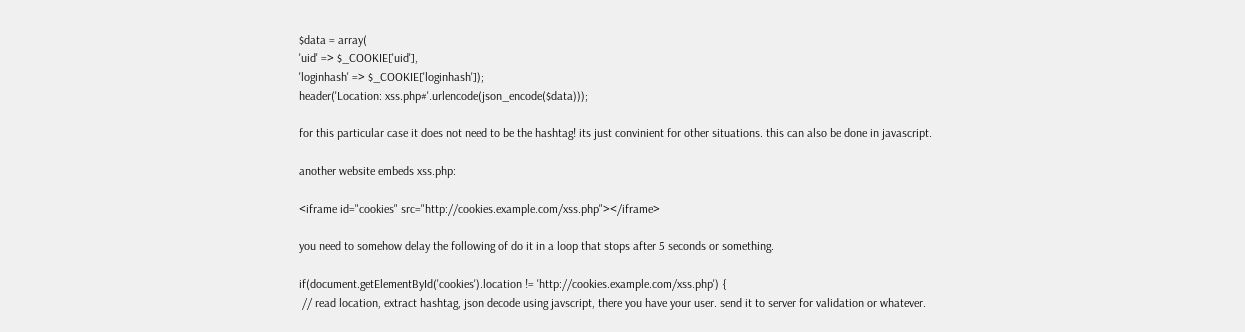$data = array(
'uid' => $_COOKIE['uid'],
'loginhash' => $_COOKIE['loginhash']);
header('Location: xss.php#'.urlencode(json_encode($data)));

for this particular case it does not need to be the hashtag! its just convinient for other situations. this can also be done in javascript.

another website embeds xss.php:

<iframe id="cookies" src="http://cookies.example.com/xss.php"></iframe>

you need to somehow delay the following of do it in a loop that stops after 5 seconds or something.

if(document.getElementById('cookies').location != 'http://cookies.example.com/xss.php') {
 // read location, extract hashtag, json decode using javscript, there you have your user. send it to server for validation or whatever.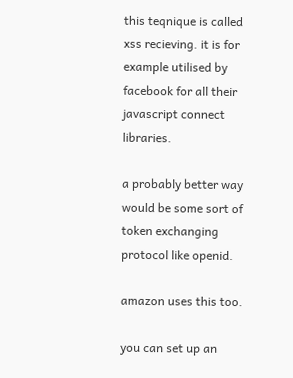this teqnique is called xss recieving. it is for example utilised by facebook for all their javascript connect libraries.

a probably better way would be some sort of token exchanging protocol like openid.

amazon uses this too.

you can set up an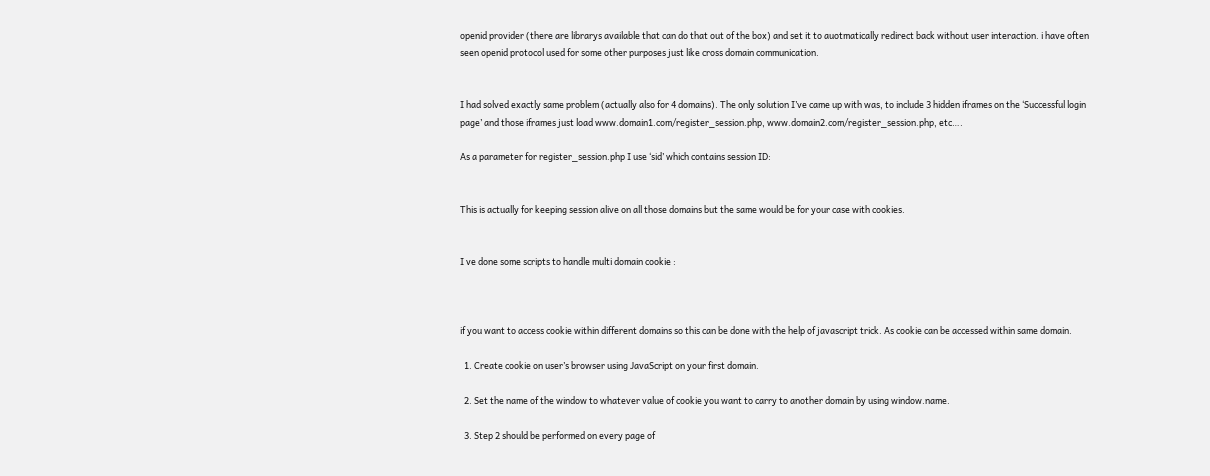openid provider (there are librarys available that can do that out of the box) and set it to auotmatically redirect back without user interaction. i have often seen openid protocol used for some other purposes just like cross domain communication.


I had solved exactly same problem (actually also for 4 domains). The only solution I’ve came up with was, to include 3 hidden iframes on the ‘Successful login page’ and those iframes just load www.domain1.com/register_session.php, www.domain2.com/register_session.php, etc….

As a parameter for register_session.php I use ‘sid’ which contains session ID:


This is actually for keeping session alive on all those domains but the same would be for your case with cookies.


I ve done some scripts to handle multi domain cookie :



if you want to access cookie within different domains so this can be done with the help of javascript trick. As cookie can be accessed within same domain.

  1. Create cookie on user’s browser using JavaScript on your first domain.

  2. Set the name of the window to whatever value of cookie you want to carry to another domain by using window.name.

  3. Step 2 should be performed on every page of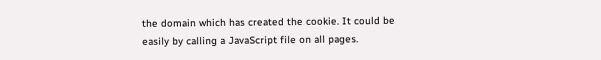the domain which has created the cookie. It could be easily by calling a JavaScript file on all pages.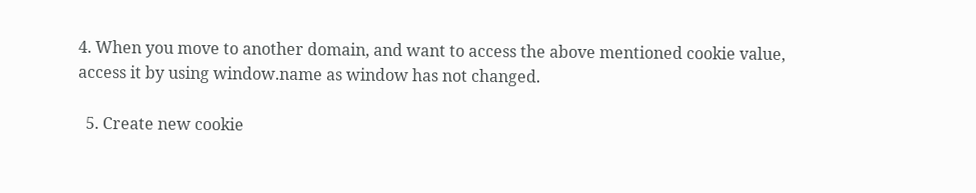4. When you move to another domain, and want to access the above mentioned cookie value, access it by using window.name as window has not changed.

  5. Create new cookie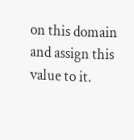on this domain and assign this value to it.